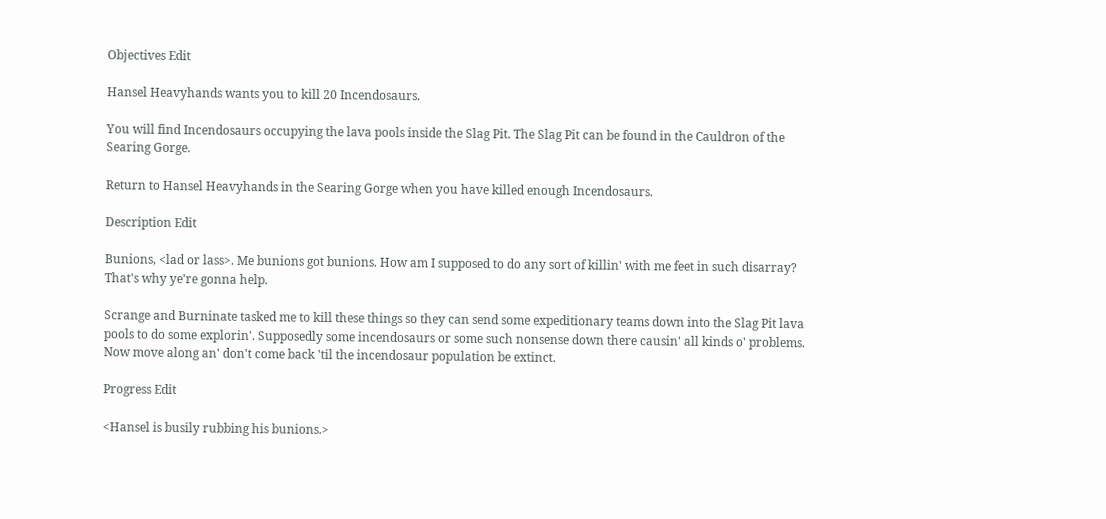Objectives Edit

Hansel Heavyhands wants you to kill 20 Incendosaurs.

You will find Incendosaurs occupying the lava pools inside the Slag Pit. The Slag Pit can be found in the Cauldron of the Searing Gorge.

Return to Hansel Heavyhands in the Searing Gorge when you have killed enough Incendosaurs.

Description Edit

Bunions, <lad or lass>. Me bunions got bunions. How am I supposed to do any sort of killin' with me feet in such disarray? That's why ye're gonna help.

Scrange and Burninate tasked me to kill these things so they can send some expeditionary teams down into the Slag Pit lava pools to do some explorin'. Supposedly some incendosaurs or some such nonsense down there causin' all kinds o' problems. Now move along an' don't come back 'til the incendosaur population be extinct.

Progress Edit

<Hansel is busily rubbing his bunions.>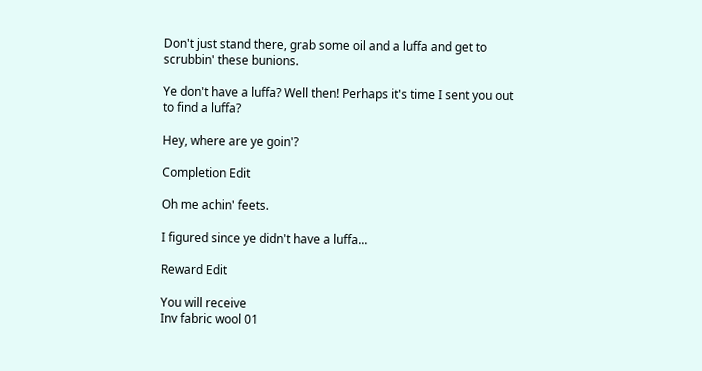Don't just stand there, grab some oil and a luffa and get to scrubbin' these bunions.

Ye don't have a luffa? Well then! Perhaps it's time I sent you out to find a luffa?

Hey, where are ye goin'?

Completion Edit

Oh me achin' feets.

I figured since ye didn't have a luffa...

Reward Edit

You will receive
Inv fabric wool 01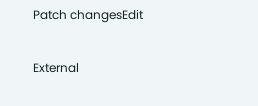Patch changesEdit

External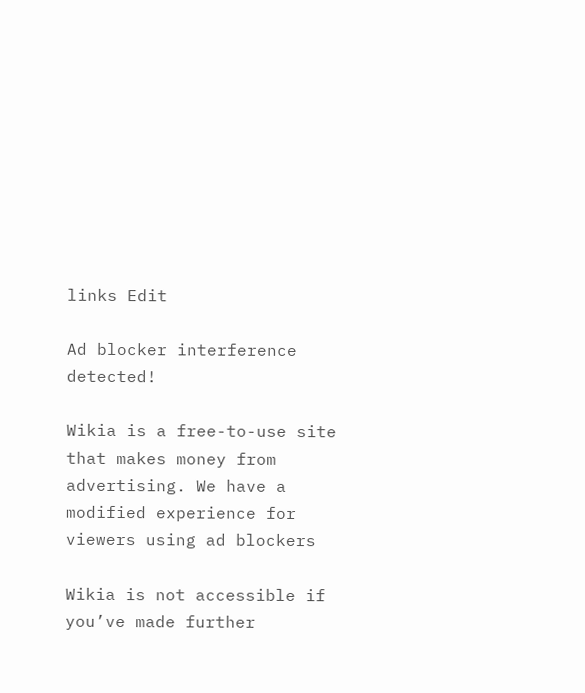links Edit

Ad blocker interference detected!

Wikia is a free-to-use site that makes money from advertising. We have a modified experience for viewers using ad blockers

Wikia is not accessible if you’ve made further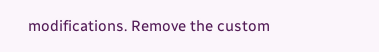modifications. Remove the custom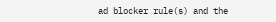ad blocker rule(s) and the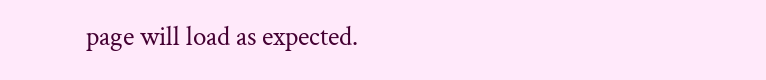page will load as expected.